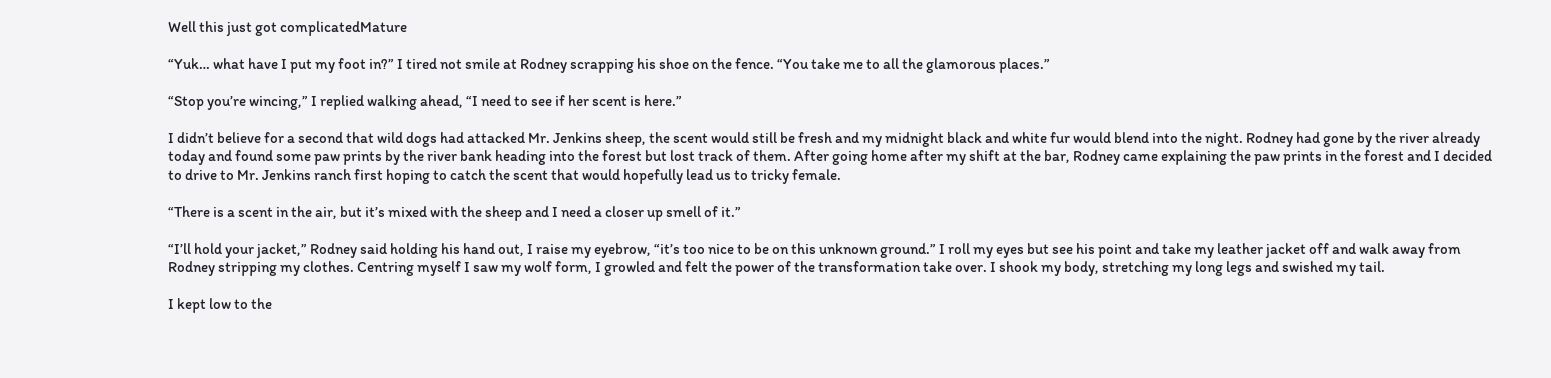Well this just got complicatedMature

“Yuk… what have I put my foot in?” I tired not smile at Rodney scrapping his shoe on the fence. “You take me to all the glamorous places.”

“Stop you’re wincing,” I replied walking ahead, “I need to see if her scent is here.”

I didn’t believe for a second that wild dogs had attacked Mr. Jenkins sheep, the scent would still be fresh and my midnight black and white fur would blend into the night. Rodney had gone by the river already today and found some paw prints by the river bank heading into the forest but lost track of them. After going home after my shift at the bar, Rodney came explaining the paw prints in the forest and I decided to drive to Mr. Jenkins ranch first hoping to catch the scent that would hopefully lead us to tricky female.

“There is a scent in the air, but it’s mixed with the sheep and I need a closer up smell of it.”

“I’ll hold your jacket,” Rodney said holding his hand out, I raise my eyebrow, “it’s too nice to be on this unknown ground.” I roll my eyes but see his point and take my leather jacket off and walk away from Rodney stripping my clothes. Centring myself I saw my wolf form, I growled and felt the power of the transformation take over. I shook my body, stretching my long legs and swished my tail.

I kept low to the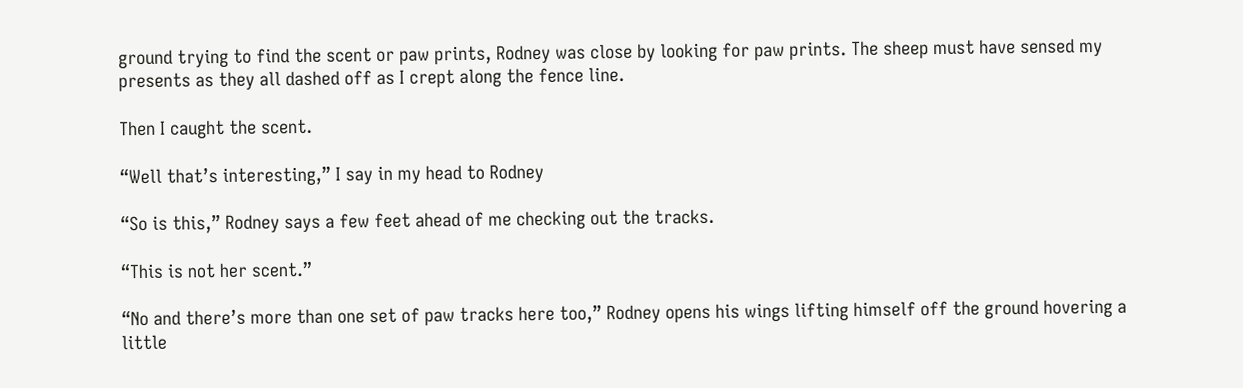ground trying to find the scent or paw prints, Rodney was close by looking for paw prints. The sheep must have sensed my presents as they all dashed off as I crept along the fence line.

Then I caught the scent.

“Well that’s interesting,” I say in my head to Rodney

“So is this,” Rodney says a few feet ahead of me checking out the tracks.

“This is not her scent.”

“No and there’s more than one set of paw tracks here too,” Rodney opens his wings lifting himself off the ground hovering a little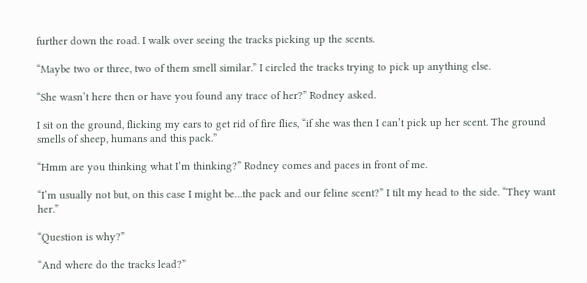further down the road. I walk over seeing the tracks picking up the scents.

“Maybe two or three, two of them smell similar.” I circled the tracks trying to pick up anything else.

“She wasn’t here then or have you found any trace of her?” Rodney asked.

I sit on the ground, flicking my ears to get rid of fire flies, “if she was then I can’t pick up her scent. The ground smells of sheep, humans and this pack.”

“Hmm are you thinking what I’m thinking?” Rodney comes and paces in front of me.

“I’m usually not but, on this case I might be…the pack and our feline scent?” I tilt my head to the side. “They want her.”

“Question is why?”

“And where do the tracks lead?”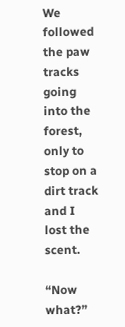We followed the paw tracks going into the forest, only to stop on a dirt track and I lost the scent.

“Now what?”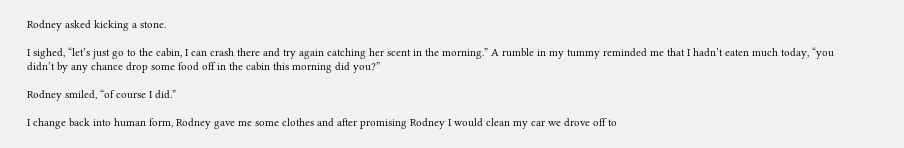Rodney asked kicking a stone.

I sighed, “let’s just go to the cabin, I can crash there and try again catching her scent in the morning.” A rumble in my tummy reminded me that I hadn’t eaten much today, “you didn’t by any chance drop some food off in the cabin this morning did you?”

Rodney smiled, “of course I did.”

I change back into human form, Rodney gave me some clothes and after promising Rodney I would clean my car we drove off to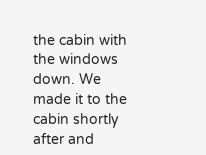the cabin with the windows down. We made it to the cabin shortly after and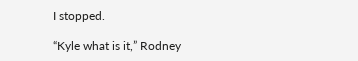I stopped.

“Kyle what is it,” Rodney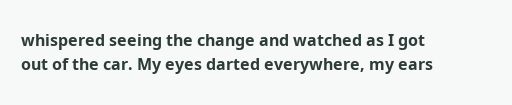whispered seeing the change and watched as I got out of the car. My eyes darted everywhere, my ears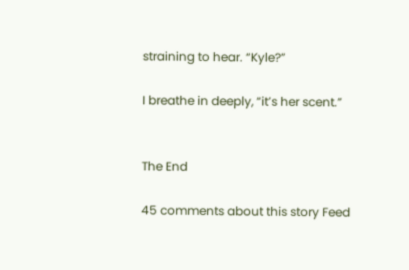straining to hear. “Kyle?”

I breathe in deeply, “it’s her scent.”


The End

45 comments about this story Feed